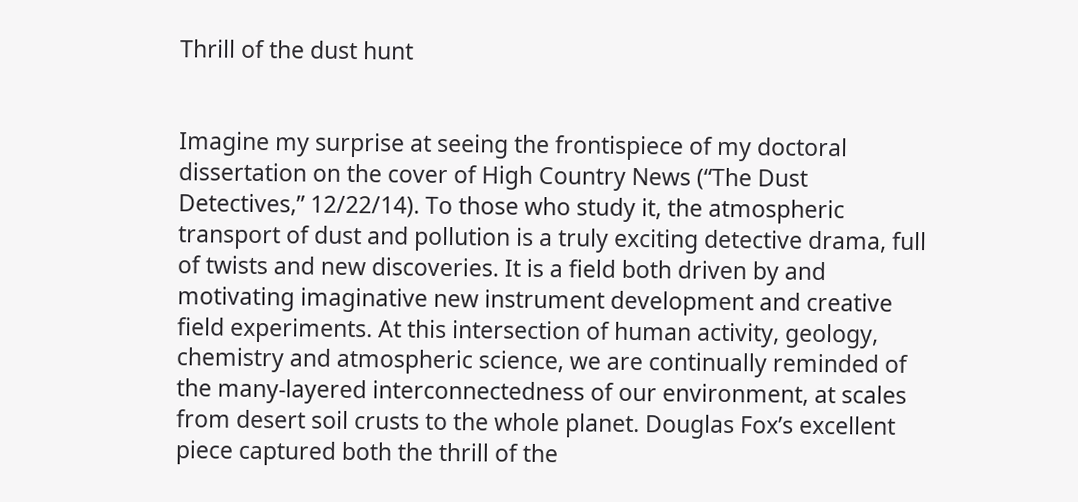Thrill of the dust hunt


Imagine my surprise at seeing the frontispiece of my doctoral dissertation on the cover of High Country News (“The Dust Detectives,” 12/22/14). To those who study it, the atmospheric transport of dust and pollution is a truly exciting detective drama, full of twists and new discoveries. It is a field both driven by and motivating imaginative new instrument development and creative field experiments. At this intersection of human activity, geology, chemistry and atmospheric science, we are continually reminded of the many-layered interconnectedness of our environment, at scales from desert soil crusts to the whole planet. Douglas Fox’s excellent piece captured both the thrill of the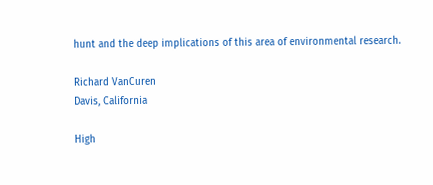hunt and the deep implications of this area of environmental research.

Richard VanCuren
Davis, California

High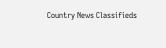Country News Classifieds